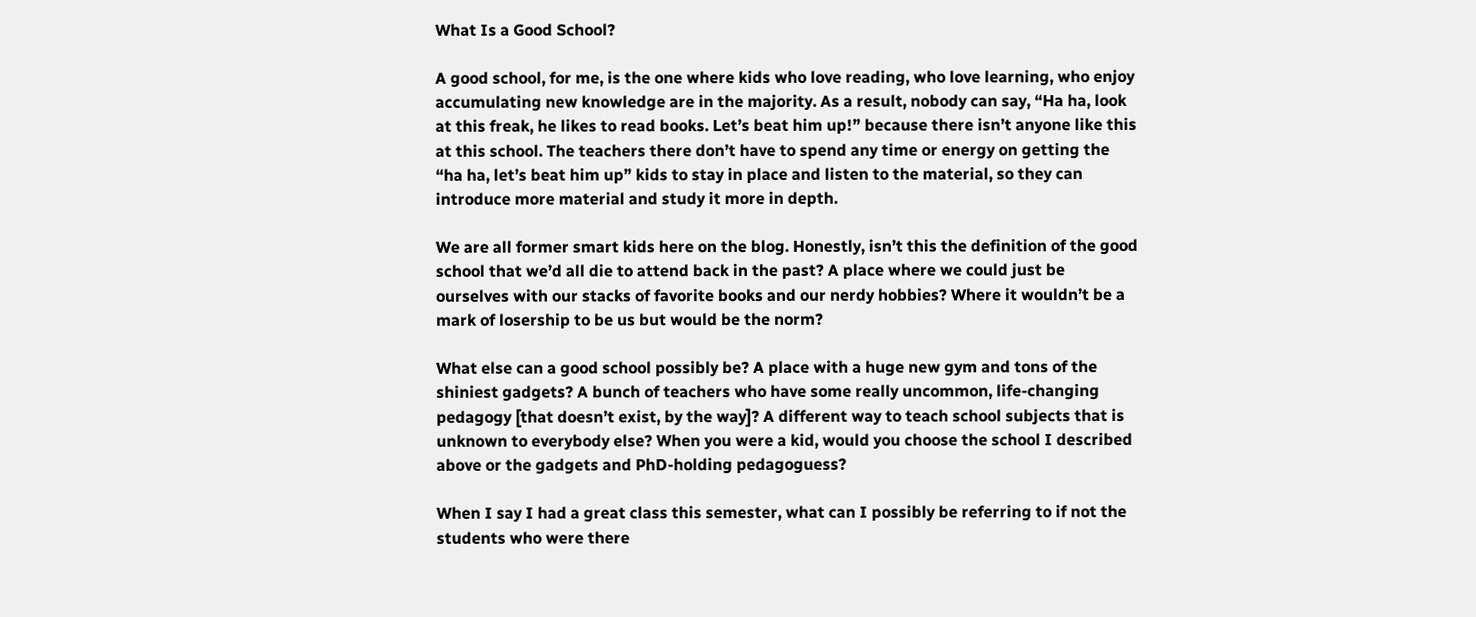What Is a Good School?

A good school, for me, is the one where kids who love reading, who love learning, who enjoy accumulating new knowledge are in the majority. As a result, nobody can say, “Ha ha, look at this freak, he likes to read books. Let’s beat him up!” because there isn’t anyone like this at this school. The teachers there don’t have to spend any time or energy on getting the “ha ha, let’s beat him up” kids to stay in place and listen to the material, so they can introduce more material and study it more in depth.

We are all former smart kids here on the blog. Honestly, isn’t this the definition of the good school that we’d all die to attend back in the past? A place where we could just be ourselves with our stacks of favorite books and our nerdy hobbies? Where it wouldn’t be a mark of losership to be us but would be the norm?

What else can a good school possibly be? A place with a huge new gym and tons of the shiniest gadgets? A bunch of teachers who have some really uncommon, life-changing pedagogy [that doesn’t exist, by the way]? A different way to teach school subjects that is unknown to everybody else? When you were a kid, would you choose the school I described above or the gadgets and PhD-holding pedagoguess?

When I say I had a great class this semester, what can I possibly be referring to if not the students who were there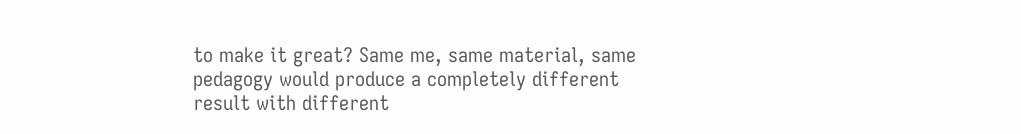to make it great? Same me, same material, same pedagogy would produce a completely different result with different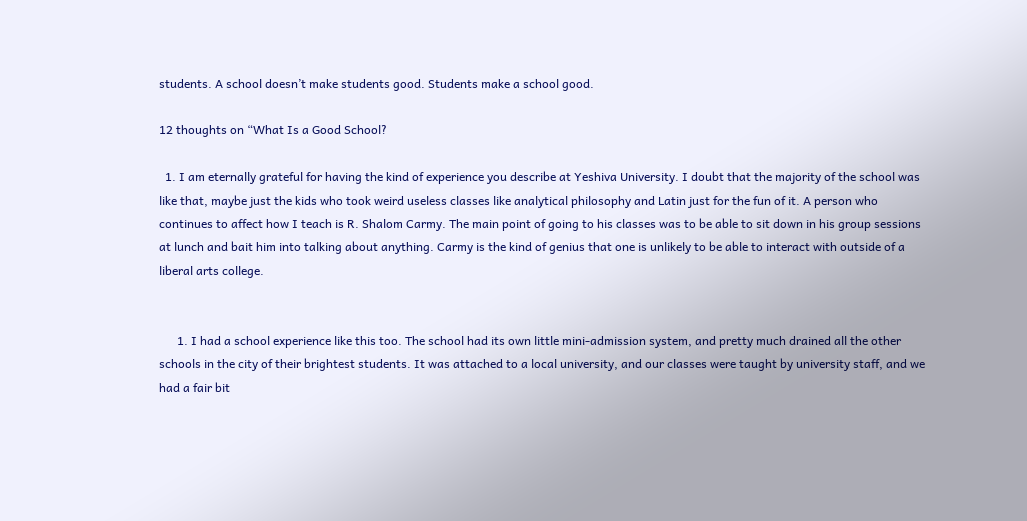students. A school doesn’t make students good. Students make a school good.

12 thoughts on “What Is a Good School?

  1. I am eternally grateful for having the kind of experience you describe at Yeshiva University. I doubt that the majority of the school was like that, maybe just the kids who took weird useless classes like analytical philosophy and Latin just for the fun of it. A person who continues to affect how I teach is R. Shalom Carmy. The main point of going to his classes was to be able to sit down in his group sessions at lunch and bait him into talking about anything. Carmy is the kind of genius that one is unlikely to be able to interact with outside of a liberal arts college.


      1. I had a school experience like this too. The school had its own little mini-admission system, and pretty much drained all the other schools in the city of their brightest students. It was attached to a local university, and our classes were taught by university staff, and we had a fair bit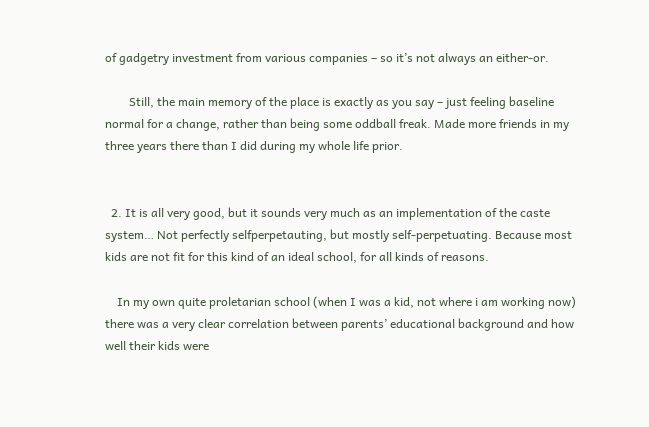of gadgetry investment from various companies – so it’s not always an either-or.

        Still, the main memory of the place is exactly as you say – just feeling baseline normal for a change, rather than being some oddball freak. Made more friends in my three years there than I did during my whole life prior.


  2. It is all very good, but it sounds very much as an implementation of the caste system… Not perfectly selfperpetauting, but mostly self-perpetuating. Because most kids are not fit for this kind of an ideal school, for all kinds of reasons.

    In my own quite proletarian school (when I was a kid, not where i am working now) there was a very clear correlation between parents’ educational background and how well their kids were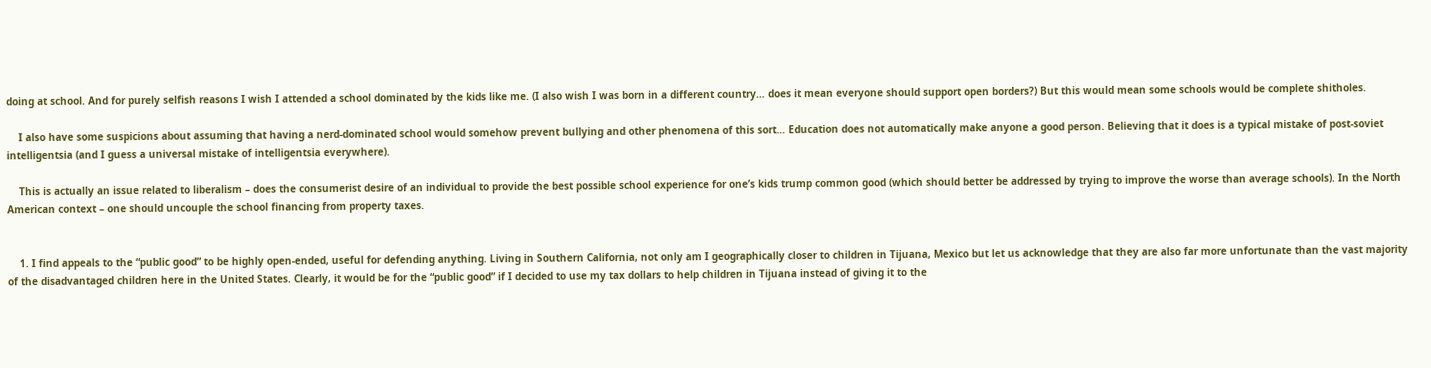doing at school. And for purely selfish reasons I wish I attended a school dominated by the kids like me. (I also wish I was born in a different country… does it mean everyone should support open borders?) But this would mean some schools would be complete shitholes.

    I also have some suspicions about assuming that having a nerd-dominated school would somehow prevent bullying and other phenomena of this sort… Education does not automatically make anyone a good person. Believing that it does is a typical mistake of post-soviet intelligentsia (and I guess a universal mistake of intelligentsia everywhere).

    This is actually an issue related to liberalism – does the consumerist desire of an individual to provide the best possible school experience for one’s kids trump common good (which should better be addressed by trying to improve the worse than average schools). In the North American context – one should uncouple the school financing from property taxes.


    1. I find appeals to the “public good” to be highly open-ended, useful for defending anything. Living in Southern California, not only am I geographically closer to children in Tijuana, Mexico but let us acknowledge that they are also far more unfortunate than the vast majority of the disadvantaged children here in the United States. Clearly, it would be for the “public good” if I decided to use my tax dollars to help children in Tijuana instead of giving it to the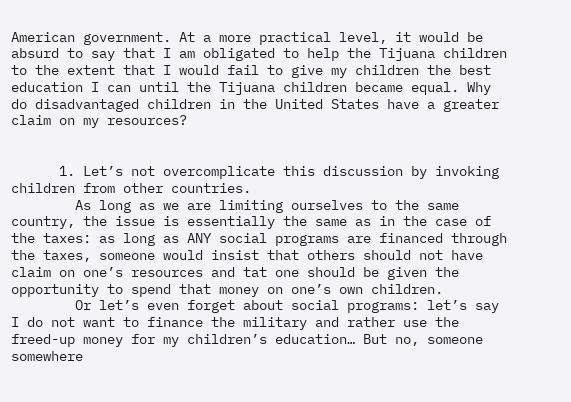American government. At a more practical level, it would be absurd to say that I am obligated to help the Tijuana children to the extent that I would fail to give my children the best education I can until the Tijuana children became equal. Why do disadvantaged children in the United States have a greater claim on my resources?


      1. Let’s not overcomplicate this discussion by invoking children from other countries.
        As long as we are limiting ourselves to the same country, the issue is essentially the same as in the case of the taxes: as long as ANY social programs are financed through the taxes, someone would insist that others should not have claim on one’s resources and tat one should be given the opportunity to spend that money on one’s own children.
        Or let’s even forget about social programs: let’s say I do not want to finance the military and rather use the freed-up money for my children’s education… But no, someone somewhere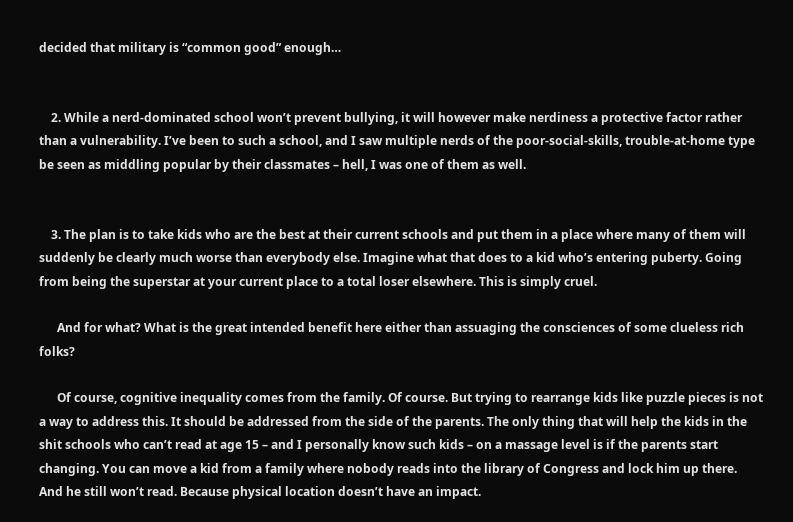decided that military is “common good” enough…


    2. While a nerd-dominated school won’t prevent bullying, it will however make nerdiness a protective factor rather than a vulnerability. I’ve been to such a school, and I saw multiple nerds of the poor-social-skills, trouble-at-home type be seen as middling popular by their classmates – hell, I was one of them as well.


    3. The plan is to take kids who are the best at their current schools and put them in a place where many of them will suddenly be clearly much worse than everybody else. Imagine what that does to a kid who’s entering puberty. Going from being the superstar at your current place to a total loser elsewhere. This is simply cruel.

      And for what? What is the great intended benefit here either than assuaging the consciences of some clueless rich folks?

      Of course, cognitive inequality comes from the family. Of course. But trying to rearrange kids like puzzle pieces is not a way to address this. It should be addressed from the side of the parents. The only thing that will help the kids in the shit schools who can’t read at age 15 – and I personally know such kids – on a massage level is if the parents start changing. You can move a kid from a family where nobody reads into the library of Congress and lock him up there. And he still won’t read. Because physical location doesn’t have an impact.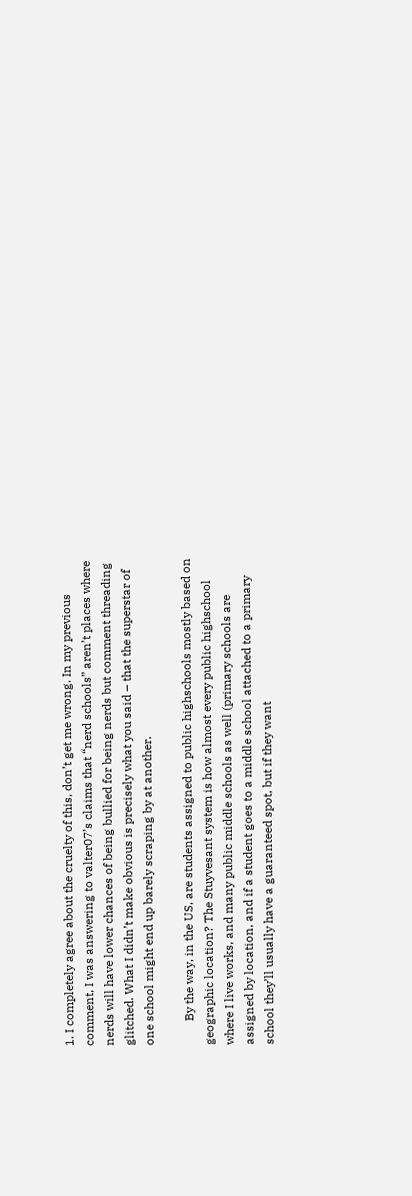1. I completely agree about the cruelty of this, don’t get me wrong. In my previous comment, I was answering to valter07’s claims that “nerd schools” aren’t places where nerds will have lower chances of being bullied for being nerds but comment threading glitched. What I didn’t make obvious is precisely what you said – that the superstar of one school might end up barely scraping by at another.

        By the way, in the US, are students assigned to public highschools mostly based on geographic location? The Stuyvesant system is how almost every public highschool where I live works, and many public middle schools as well (primary schools are assigned by location, and if a student goes to a middle school attached to a primary school they’ll usually have a guaranteed spot, but if they want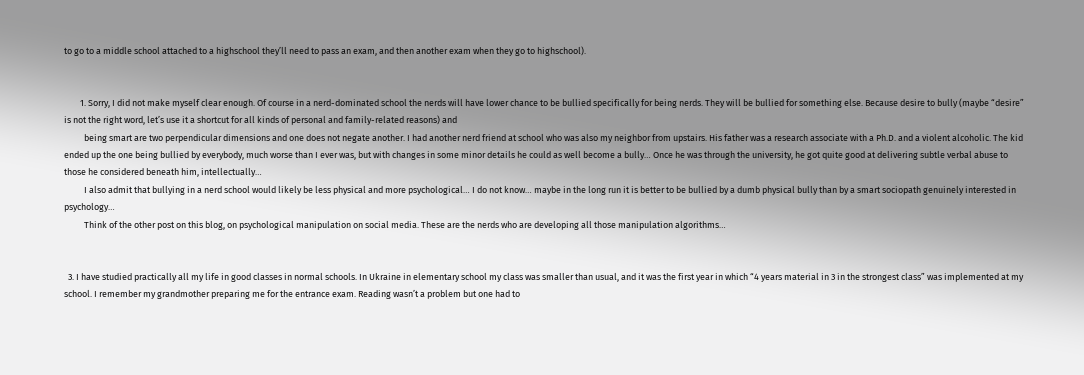to go to a middle school attached to a highschool they’ll need to pass an exam, and then another exam when they go to highschool).


        1. Sorry, I did not make myself clear enough. Of course in a nerd-dominated school the nerds will have lower chance to be bullied specifically for being nerds. They will be bullied for something else. Because desire to bully (maybe “desire” is not the right word, let’s use it a shortcut for all kinds of personal and family-related reasons) and
          being smart are two perpendicular dimensions and one does not negate another. I had another nerd friend at school who was also my neighbor from upstairs. His father was a research associate with a Ph.D. and a violent alcoholic. The kid ended up the one being bullied by everybody, much worse than I ever was, but with changes in some minor details he could as well become a bully… Once he was through the university, he got quite good at delivering subtle verbal abuse to those he considered beneath him, intellectually…
          I also admit that bullying in a nerd school would likely be less physical and more psychological… I do not know… maybe in the long run it is better to be bullied by a dumb physical bully than by a smart sociopath genuinely interested in psychology…
          Think of the other post on this blog, on psychological manipulation on social media. These are the nerds who are developing all those manipulation algorithms…


  3. I have studied practically all my life in good classes in normal schools. In Ukraine in elementary school my class was smaller than usual, and it was the first year in which “4 years material in 3 in the strongest class” was implemented at my school. I remember my grandmother preparing me for the entrance exam. Reading wasn’t a problem but one had to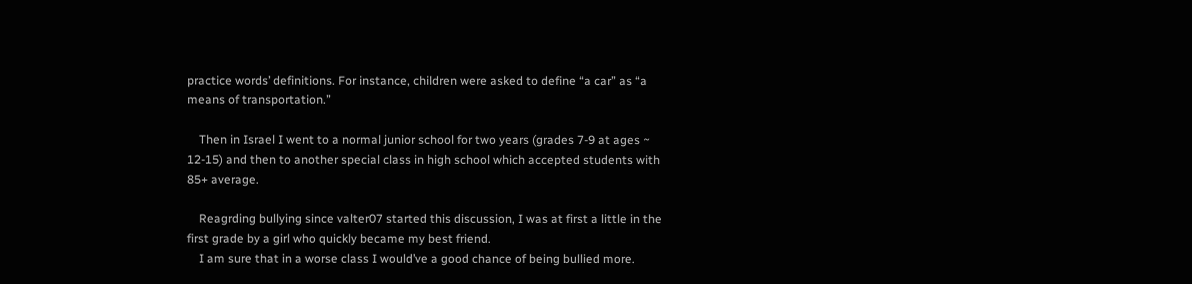practice words’ definitions. For instance, children were asked to define “a car” as “a means of transportation.”

    Then in Israel I went to a normal junior school for two years (grades 7-9 at ages ~ 12-15) and then to another special class in high school which accepted students with 85+ average.

    Reagrding bullying since valter07 started this discussion, I was at first a little in the first grade by a girl who quickly became my best friend.
    I am sure that in a worse class I would’ve a good chance of being bullied more.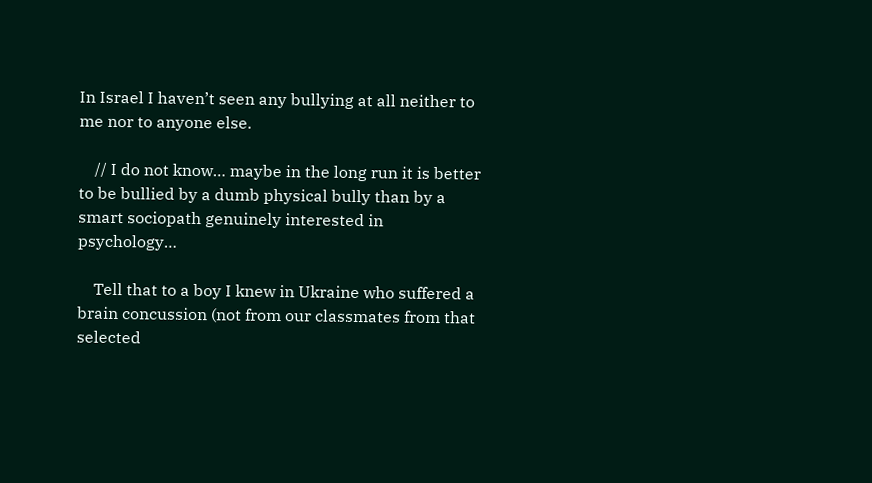In Israel I haven’t seen any bullying at all neither to me nor to anyone else.

    // I do not know… maybe in the long run it is better to be bullied by a dumb physical bully than by a smart sociopath genuinely interested in psychology…

    Tell that to a boy I knew in Ukraine who suffered a brain concussion (not from our classmates from that selected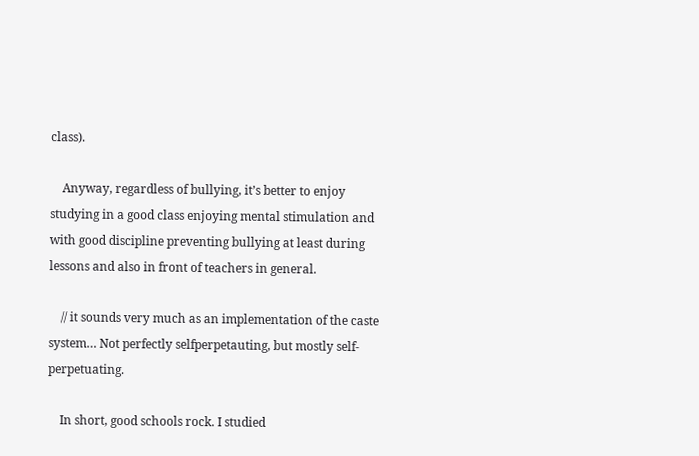class).

    Anyway, regardless of bullying, it’s better to enjoy studying in a good class enjoying mental stimulation and with good discipline preventing bullying at least during lessons and also in front of teachers in general.

    // it sounds very much as an implementation of the caste system… Not perfectly selfperpetauting, but mostly self-perpetuating.

    In short, good schools rock. I studied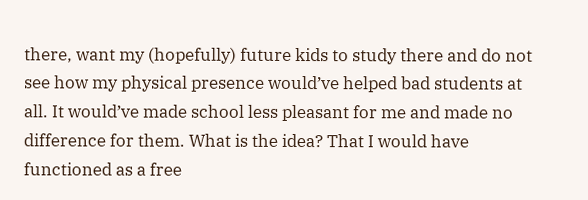there, want my (hopefully) future kids to study there and do not see how my physical presence would’ve helped bad students at all. It would’ve made school less pleasant for me and made no difference for them. What is the idea? That I would have functioned as a free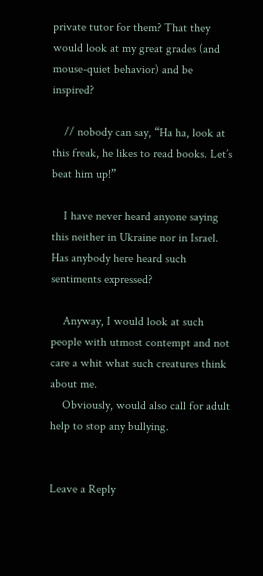private tutor for them? That they would look at my great grades (and mouse-quiet behavior) and be inspired?

    // nobody can say, “Ha ha, look at this freak, he likes to read books. Let’s beat him up!”

    I have never heard anyone saying this neither in Ukraine nor in Israel. Has anybody here heard such sentiments expressed?

    Anyway, I would look at such people with utmost contempt and not care a whit what such creatures think about me.
    Obviously, would also call for adult help to stop any bullying.


Leave a Reply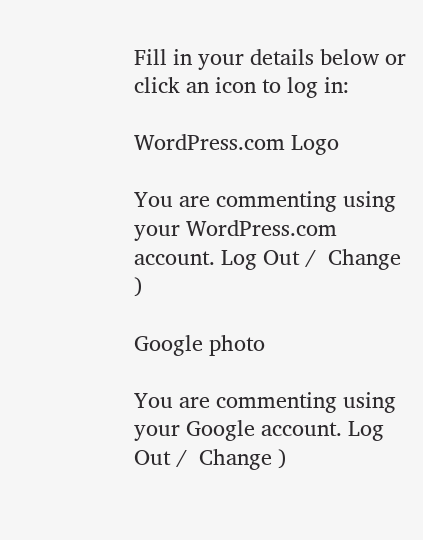Fill in your details below or click an icon to log in:

WordPress.com Logo

You are commenting using your WordPress.com account. Log Out /  Change )

Google photo

You are commenting using your Google account. Log Out /  Change )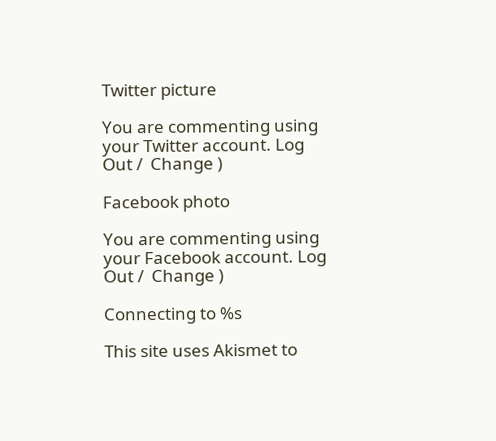Twitter picture

You are commenting using your Twitter account. Log Out /  Change )

Facebook photo

You are commenting using your Facebook account. Log Out /  Change )

Connecting to %s

This site uses Akismet to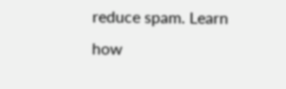reduce spam. Learn how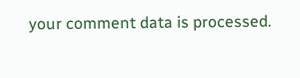your comment data is processed.